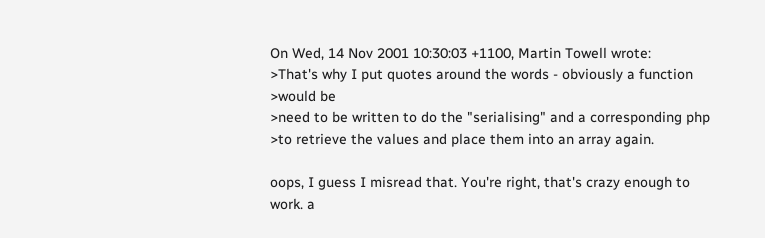On Wed, 14 Nov 2001 10:30:03 +1100, Martin Towell wrote:
>That's why I put quotes around the words - obviously a function
>would be
>need to be written to do the "serialising" and a corresponding php
>to retrieve the values and place them into an array again.

oops, I guess I misread that. You're right, that's crazy enough to
work. a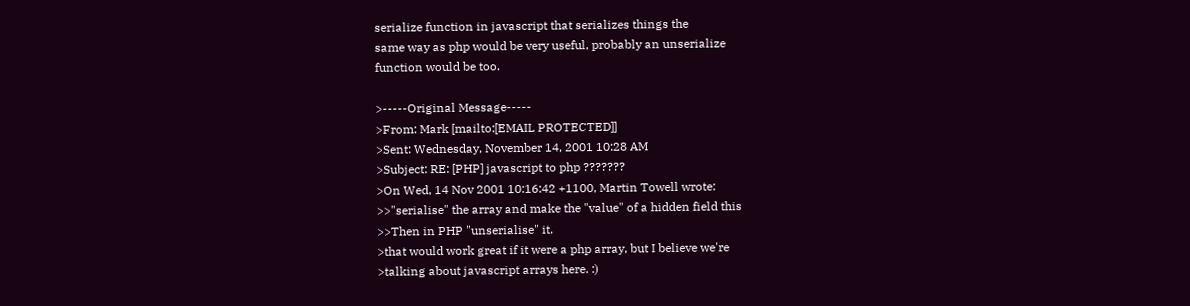serialize function in javascript that serializes things the
same way as php would be very useful, probably an unserialize
function would be too.

>-----Original Message-----
>From: Mark [mailto:[EMAIL PROTECTED]]
>Sent: Wednesday, November 14, 2001 10:28 AM
>Subject: RE: [PHP] javascript to php ???????
>On Wed, 14 Nov 2001 10:16:42 +1100, Martin Towell wrote:
>>"serialise" the array and make the "value" of a hidden field this
>>Then in PHP "unserialise" it.
>that would work great if it were a php array, but I believe we're
>talking about javascript arrays here. :)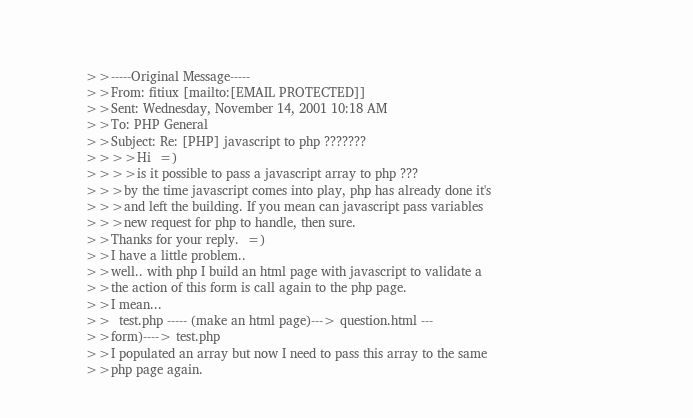>>-----Original Message-----
>>From: fitiux [mailto:[EMAIL PROTECTED]]
>>Sent: Wednesday, November 14, 2001 10:18 AM
>>To: PHP General
>>Subject: Re: [PHP] javascript to php ???????
>>>>Hi  =)
>>>>is it possible to pass a javascript array to php ???
>>>by the time javascript comes into play, php has already done it's
>>>and left the building. If you mean can javascript pass variables
>>>new request for php to handle, then sure.
>>Thanks for your reply.  =)
>>I have a little problem..
>>well.. with php I build an html page with javascript to validate a
>>the action of this form is call again to the php page.
>>I mean...
>>  test.php ----- (make an html page)---> question.html ---
>>form)----> test.php
>>I populated an array but now I need to pass this array to the same
>>php page again.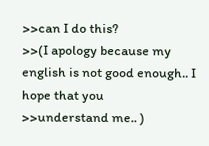>>can I do this?
>>(I apology because my english is not good enough.. I hope that you
>>understand me.. )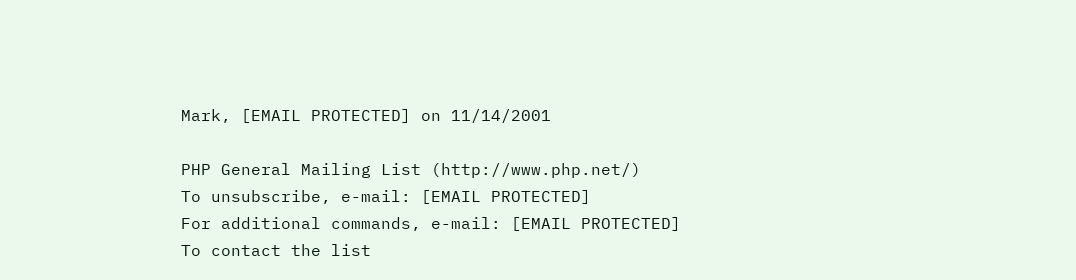Mark, [EMAIL PROTECTED] on 11/14/2001

PHP General Mailing List (http://www.php.net/)
To unsubscribe, e-mail: [EMAIL PROTECTED]
For additional commands, e-mail: [EMAIL PROTECTED]
To contact the list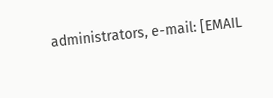administrators, e-mail: [EMAIL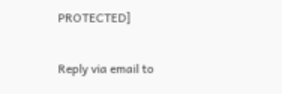PROTECTED]

Reply via email to